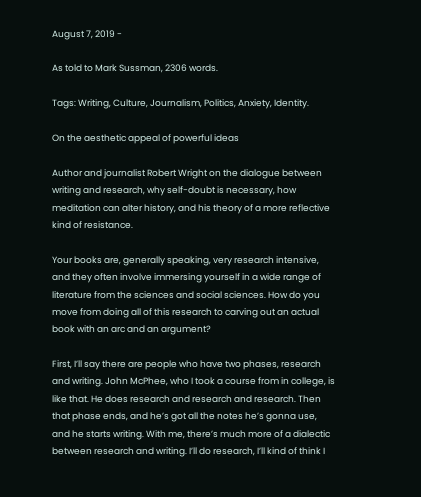August 7, 2019 -

As told to Mark Sussman, 2306 words.

Tags: Writing, Culture, Journalism, Politics, Anxiety, Identity.

On the aesthetic appeal of powerful ideas

Author and journalist Robert Wright on the dialogue between writing and research, why self-doubt is necessary, how meditation can alter history, and his theory of a more reflective kind of resistance.

Your books are, generally speaking, very research intensive, and they often involve immersing yourself in a wide range of literature from the sciences and social sciences. How do you move from doing all of this research to carving out an actual book with an arc and an argument?

First, I’ll say there are people who have two phases, research and writing. John McPhee, who I took a course from in college, is like that. He does research and research and research. Then that phase ends, and he’s got all the notes he’s gonna use, and he starts writing. With me, there’s much more of a dialectic between research and writing. I’ll do research, I’ll kind of think I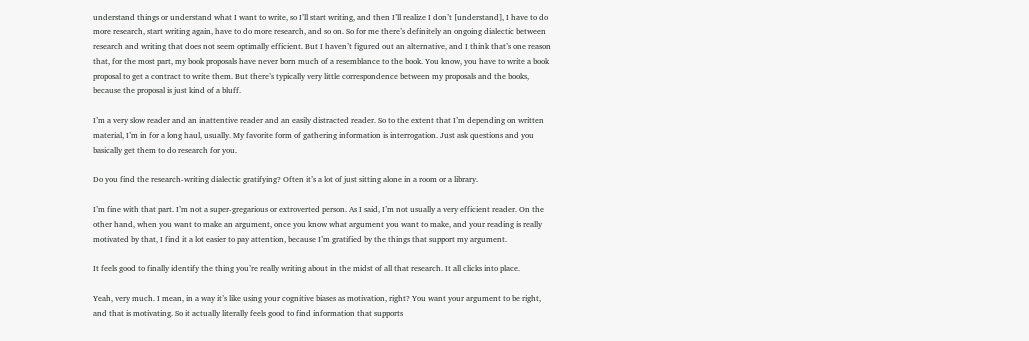understand things or understand what I want to write, so I’ll start writing, and then I’ll realize I don’t [understand], I have to do more research, start writing again, have to do more research, and so on. So for me there’s definitely an ongoing dialectic between research and writing that does not seem optimally efficient. But I haven’t figured out an alternative, and I think that’s one reason that, for the most part, my book proposals have never born much of a resemblance to the book. You know, you have to write a book proposal to get a contract to write them. But there’s typically very little correspondence between my proposals and the books, because the proposal is just kind of a bluff.

I’m a very slow reader and an inattentive reader and an easily distracted reader. So to the extent that I’m depending on written material, I’m in for a long haul, usually. My favorite form of gathering information is interrogation. Just ask questions and you basically get them to do research for you.

Do you find the research-writing dialectic gratifying? Often it’s a lot of just sitting alone in a room or a library.

I’m fine with that part. I’m not a super-gregarious or extroverted person. As I said, I’m not usually a very efficient reader. On the other hand, when you want to make an argument, once you know what argument you want to make, and your reading is really motivated by that, I find it a lot easier to pay attention, because I’m gratified by the things that support my argument.

It feels good to finally identify the thing you’re really writing about in the midst of all that research. It all clicks into place.

Yeah, very much. I mean, in a way it’s like using your cognitive biases as motivation, right? You want your argument to be right, and that is motivating. So it actually literally feels good to find information that supports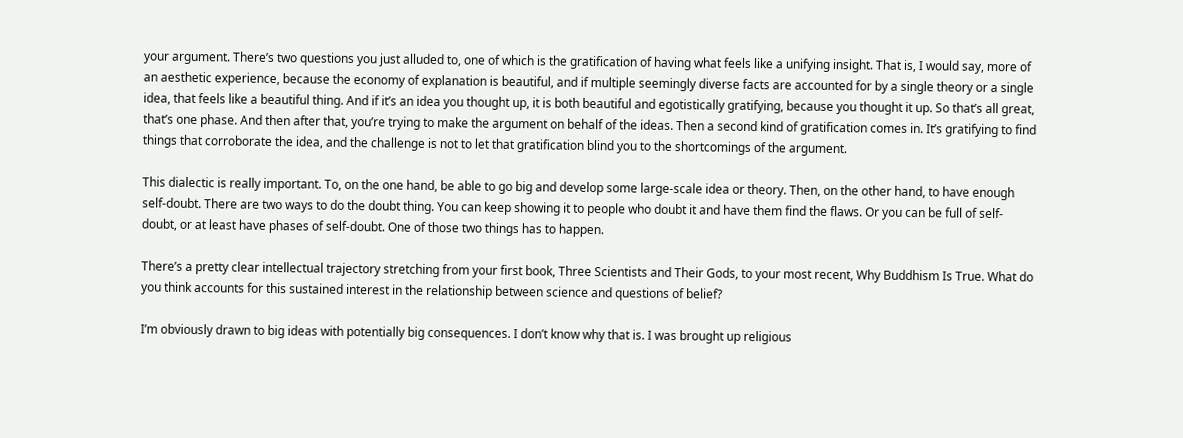your argument. There’s two questions you just alluded to, one of which is the gratification of having what feels like a unifying insight. That is, I would say, more of an aesthetic experience, because the economy of explanation is beautiful, and if multiple seemingly diverse facts are accounted for by a single theory or a single idea, that feels like a beautiful thing. And if it’s an idea you thought up, it is both beautiful and egotistically gratifying, because you thought it up. So that’s all great, that’s one phase. And then after that, you’re trying to make the argument on behalf of the ideas. Then a second kind of gratification comes in. It’s gratifying to find things that corroborate the idea, and the challenge is not to let that gratification blind you to the shortcomings of the argument.

This dialectic is really important. To, on the one hand, be able to go big and develop some large-scale idea or theory. Then, on the other hand, to have enough self-doubt. There are two ways to do the doubt thing. You can keep showing it to people who doubt it and have them find the flaws. Or you can be full of self-doubt, or at least have phases of self-doubt. One of those two things has to happen.

There’s a pretty clear intellectual trajectory stretching from your first book, Three Scientists and Their Gods, to your most recent, Why Buddhism Is True. What do you think accounts for this sustained interest in the relationship between science and questions of belief?

I’m obviously drawn to big ideas with potentially big consequences. I don’t know why that is. I was brought up religious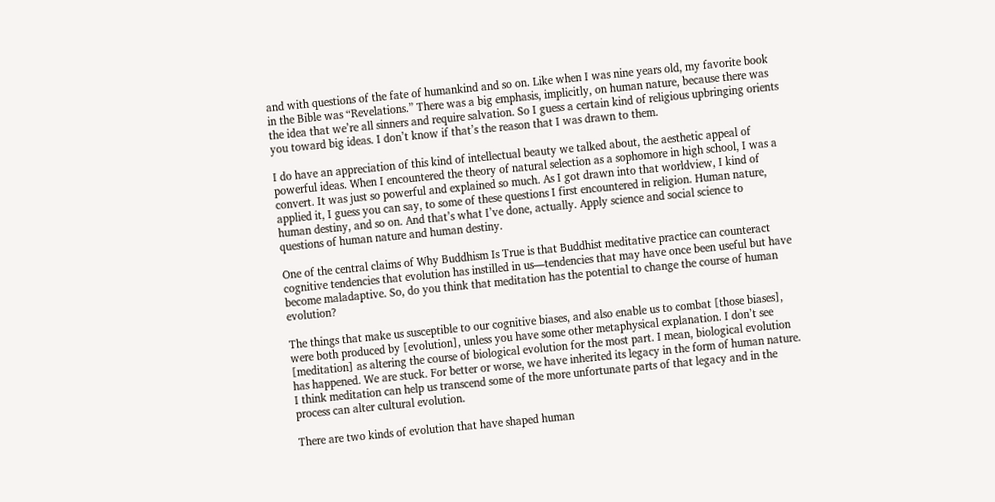and with questions of the fate of humankind and so on. Like when I was nine years old, my favorite book in the Bible was “Revelations.” There was a big emphasis, implicitly, on human nature, because there was the idea that we’re all sinners and require salvation. So I guess a certain kind of religious upbringing orients you toward big ideas. I don’t know if that’s the reason that I was drawn to them.

I do have an appreciation of this kind of intellectual beauty we talked about, the aesthetic appeal of powerful ideas. When I encountered the theory of natural selection as a sophomore in high school, I was a convert. It was just so powerful and explained so much. As I got drawn into that worldview, I kind of applied it, I guess you can say, to some of these questions I first encountered in religion. Human nature, human destiny, and so on. And that’s what I’ve done, actually. Apply science and social science to questions of human nature and human destiny.

One of the central claims of Why Buddhism Is True is that Buddhist meditative practice can counteract cognitive tendencies that evolution has instilled in us—tendencies that may have once been useful but have become maladaptive. So, do you think that meditation has the potential to change the course of human evolution?

The things that make us susceptible to our cognitive biases, and also enable us to combat [those biases], were both produced by [evolution], unless you have some other metaphysical explanation. I don’t see [meditation] as altering the course of biological evolution for the most part. I mean, biological evolution has happened. We are stuck. For better or worse, we have inherited its legacy in the form of human nature. I think meditation can help us transcend some of the more unfortunate parts of that legacy and in the process can alter cultural evolution.

There are two kinds of evolution that have shaped human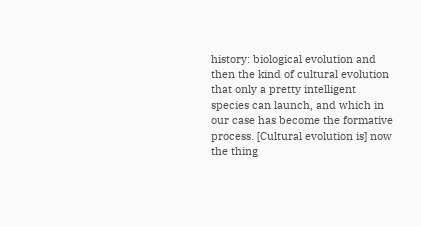history: biological evolution and then the kind of cultural evolution that only a pretty intelligent species can launch, and which in our case has become the formative process. [Cultural evolution is] now the thing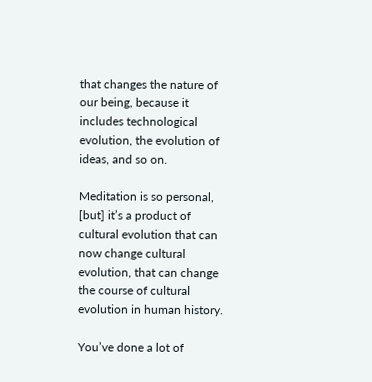that changes the nature of our being, because it includes technological evolution, the evolution of ideas, and so on.

Meditation is so personal, [but] it’s a product of cultural evolution that can now change cultural evolution, that can change the course of cultural evolution in human history.

You’ve done a lot of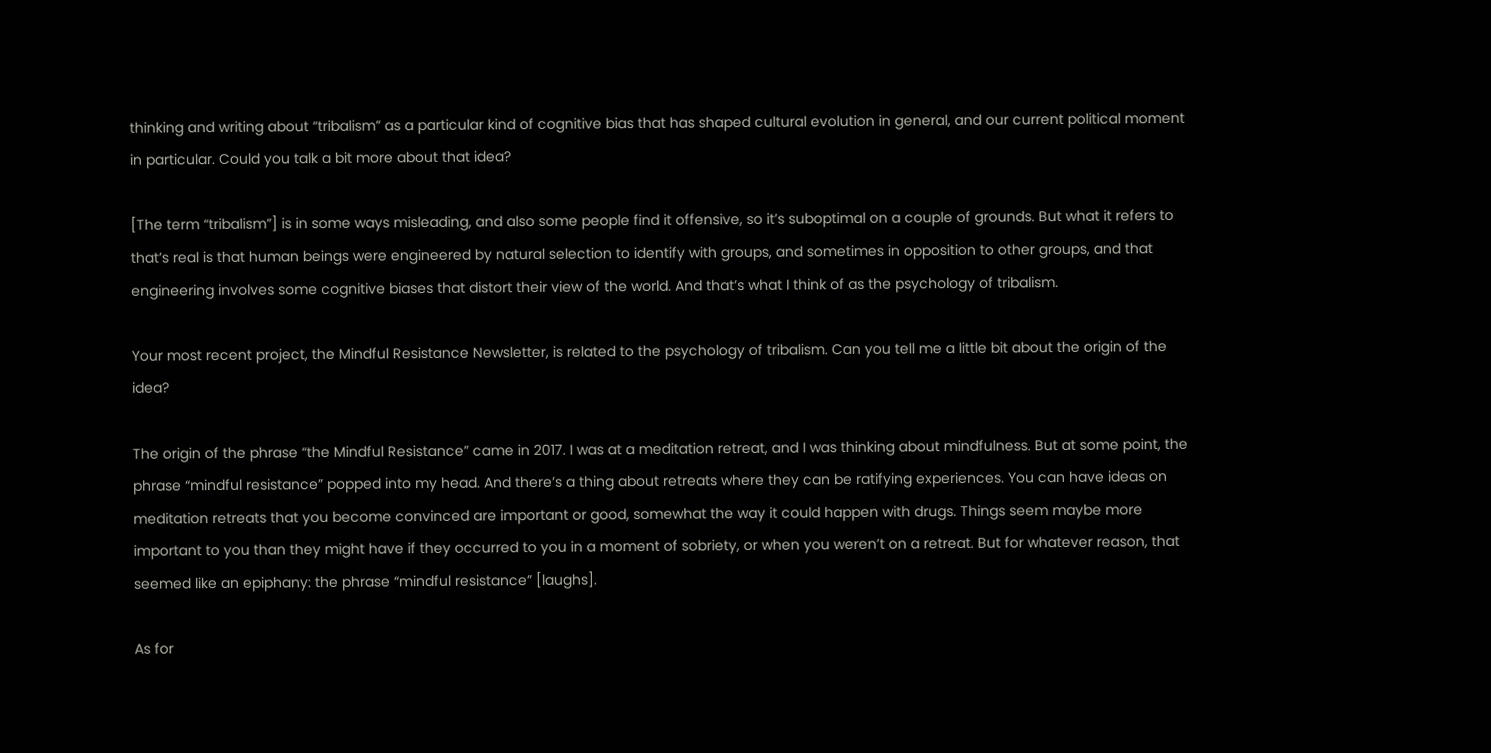thinking and writing about “tribalism” as a particular kind of cognitive bias that has shaped cultural evolution in general, and our current political moment in particular. Could you talk a bit more about that idea?

[The term “tribalism”] is in some ways misleading, and also some people find it offensive, so it’s suboptimal on a couple of grounds. But what it refers to that’s real is that human beings were engineered by natural selection to identify with groups, and sometimes in opposition to other groups, and that engineering involves some cognitive biases that distort their view of the world. And that’s what I think of as the psychology of tribalism.

Your most recent project, the Mindful Resistance Newsletter, is related to the psychology of tribalism. Can you tell me a little bit about the origin of the idea?

The origin of the phrase “the Mindful Resistance” came in 2017. I was at a meditation retreat, and I was thinking about mindfulness. But at some point, the phrase “mindful resistance” popped into my head. And there’s a thing about retreats where they can be ratifying experiences. You can have ideas on meditation retreats that you become convinced are important or good, somewhat the way it could happen with drugs. Things seem maybe more important to you than they might have if they occurred to you in a moment of sobriety, or when you weren’t on a retreat. But for whatever reason, that seemed like an epiphany: the phrase “mindful resistance” [laughs].

As for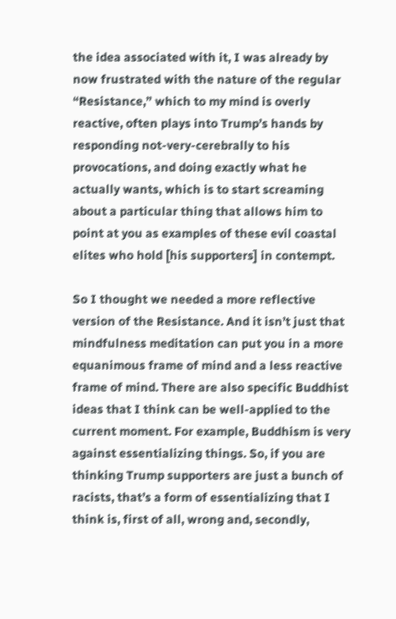the idea associated with it, I was already by now frustrated with the nature of the regular “Resistance,” which to my mind is overly reactive, often plays into Trump’s hands by responding not-very-cerebrally to his provocations, and doing exactly what he actually wants, which is to start screaming about a particular thing that allows him to point at you as examples of these evil coastal elites who hold [his supporters] in contempt.

So I thought we needed a more reflective version of the Resistance. And it isn’t just that mindfulness meditation can put you in a more equanimous frame of mind and a less reactive frame of mind. There are also specific Buddhist ideas that I think can be well-applied to the current moment. For example, Buddhism is very against essentializing things. So, if you are thinking Trump supporters are just a bunch of racists, that’s a form of essentializing that I think is, first of all, wrong and, secondly,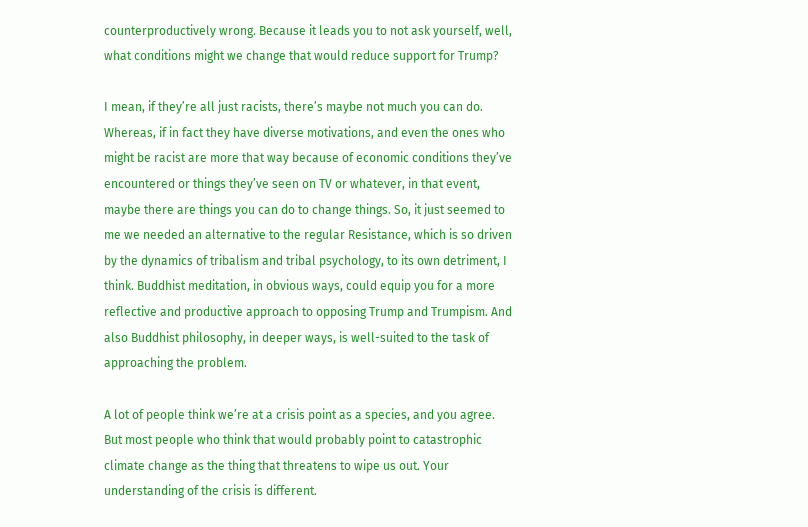counterproductively wrong. Because it leads you to not ask yourself, well, what conditions might we change that would reduce support for Trump?

I mean, if they’re all just racists, there’s maybe not much you can do. Whereas, if in fact they have diverse motivations, and even the ones who might be racist are more that way because of economic conditions they’ve encountered or things they’ve seen on TV or whatever, in that event, maybe there are things you can do to change things. So, it just seemed to me we needed an alternative to the regular Resistance, which is so driven by the dynamics of tribalism and tribal psychology, to its own detriment, I think. Buddhist meditation, in obvious ways, could equip you for a more reflective and productive approach to opposing Trump and Trumpism. And also Buddhist philosophy, in deeper ways, is well-suited to the task of approaching the problem.

A lot of people think we’re at a crisis point as a species, and you agree. But most people who think that would probably point to catastrophic climate change as the thing that threatens to wipe us out. Your understanding of the crisis is different.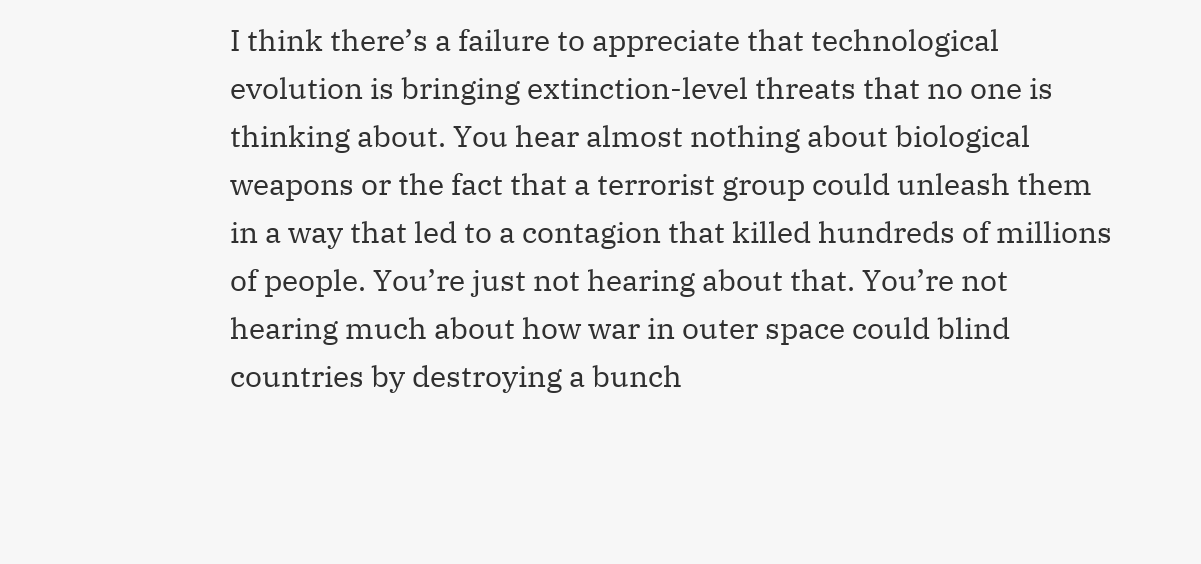I think there’s a failure to appreciate that technological evolution is bringing extinction-level threats that no one is thinking about. You hear almost nothing about biological weapons or the fact that a terrorist group could unleash them in a way that led to a contagion that killed hundreds of millions of people. You’re just not hearing about that. You’re not hearing much about how war in outer space could blind countries by destroying a bunch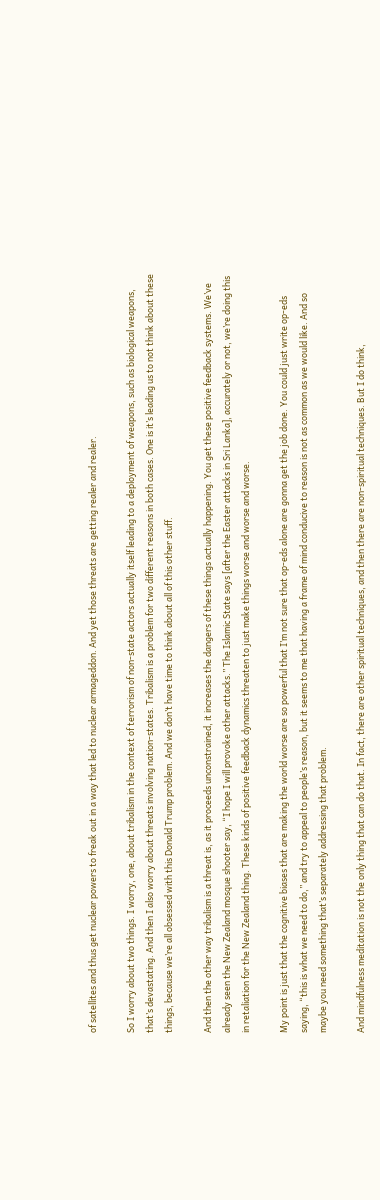of satellites and thus get nuclear powers to freak out in a way that led to nuclear armageddon. And yet those threats are getting realer and realer.

So I worry about two things. I worry, one, about tribalism in the context of terrorism of non-state actors actually itself leading to a deployment of weapons, such as biological weapons, that’s devastating. And then I also worry about threats involving nation-states. Tribalism is a problem for two different reasons in both cases. One is it’s leading us to not think about these things, because we’re all obsessed with this Donald Trump problem. And we don’t have time to think about all of this other stuff.

And then the other way tribalism is a threat is, as it proceeds unconstrained, it increases the dangers of these things actually happening. You get these positive feedback systems. We’ve already seen the New Zealand mosque shooter say, “I hope I will provoke other attacks.” The Islamic State says [after the Easter attacks in Sri Lanka], accurately or not, we’re doing this in retaliation for the New Zealand thing. These kinds of positive feedback dynamics threaten to just make things worse and worse and worse.

My point is just that the cognitive biases that are making the world worse are so powerful that I’m not sure that op-eds alone are gonna get the job done. You could just write op-eds saying, “this is what we need to do,” and try to appeal to people’s reason, but it seems to me that having a frame of mind conducive to reason is not as common as we would like. And so maybe you need something that’s separately addressing that problem.

And mindfulness meditation is not the only thing that can do that. In fact, there are other spiritual techniques, and then there are non-spiritual techniques. But I do think,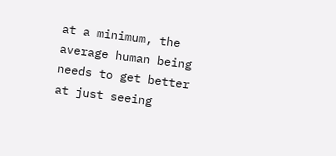at a minimum, the average human being needs to get better at just seeing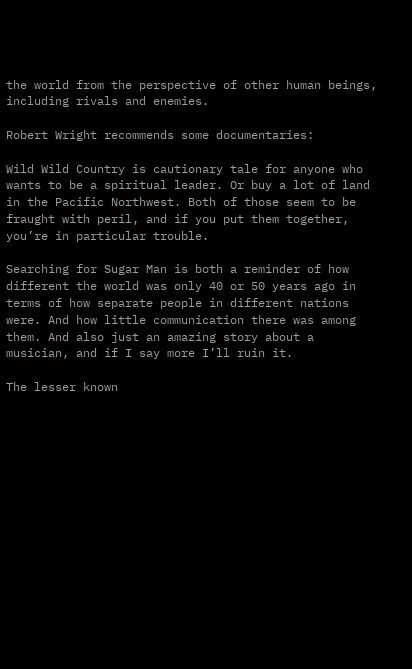the world from the perspective of other human beings, including rivals and enemies.

Robert Wright recommends some documentaries:

Wild Wild Country is cautionary tale for anyone who wants to be a spiritual leader. Or buy a lot of land in the Pacific Northwest. Both of those seem to be fraught with peril, and if you put them together, you’re in particular trouble.

Searching for Sugar Man is both a reminder of how different the world was only 40 or 50 years ago in terms of how separate people in different nations were. And how little communication there was among them. And also just an amazing story about a musician, and if I say more I’ll ruin it.

The lesser known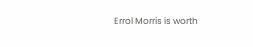Errol Morris is worth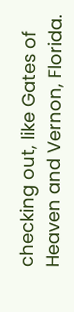checking out, like Gates of Heaven and Vernon, Florida.